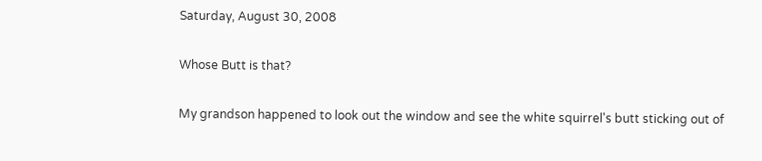Saturday, August 30, 2008

Whose Butt is that?

My grandson happened to look out the window and see the white squirrel's butt sticking out of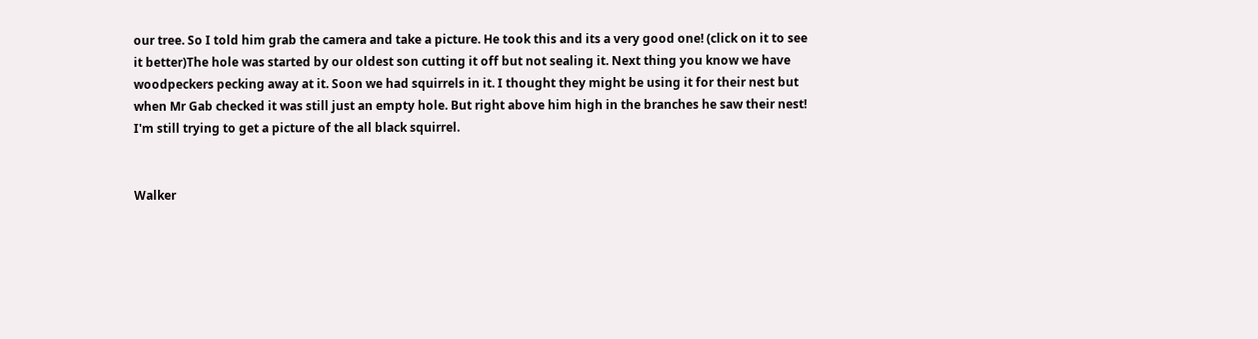our tree. So I told him grab the camera and take a picture. He took this and its a very good one! (click on it to see it better)The hole was started by our oldest son cutting it off but not sealing it. Next thing you know we have woodpeckers pecking away at it. Soon we had squirrels in it. I thought they might be using it for their nest but when Mr Gab checked it was still just an empty hole. But right above him high in the branches he saw their nest! I'm still trying to get a picture of the all black squirrel.


Walker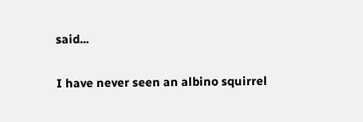said...

I have never seen an albino squirrel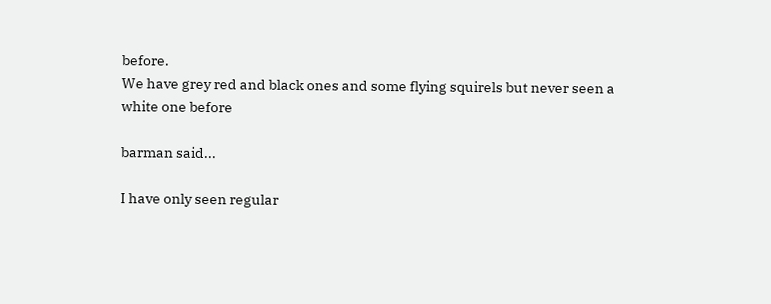before.
We have grey red and black ones and some flying squirels but never seen a white one before

barman said...

I have only seen regular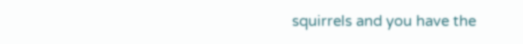squirrels and you have the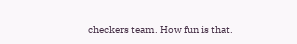checkers team. How fun is that.